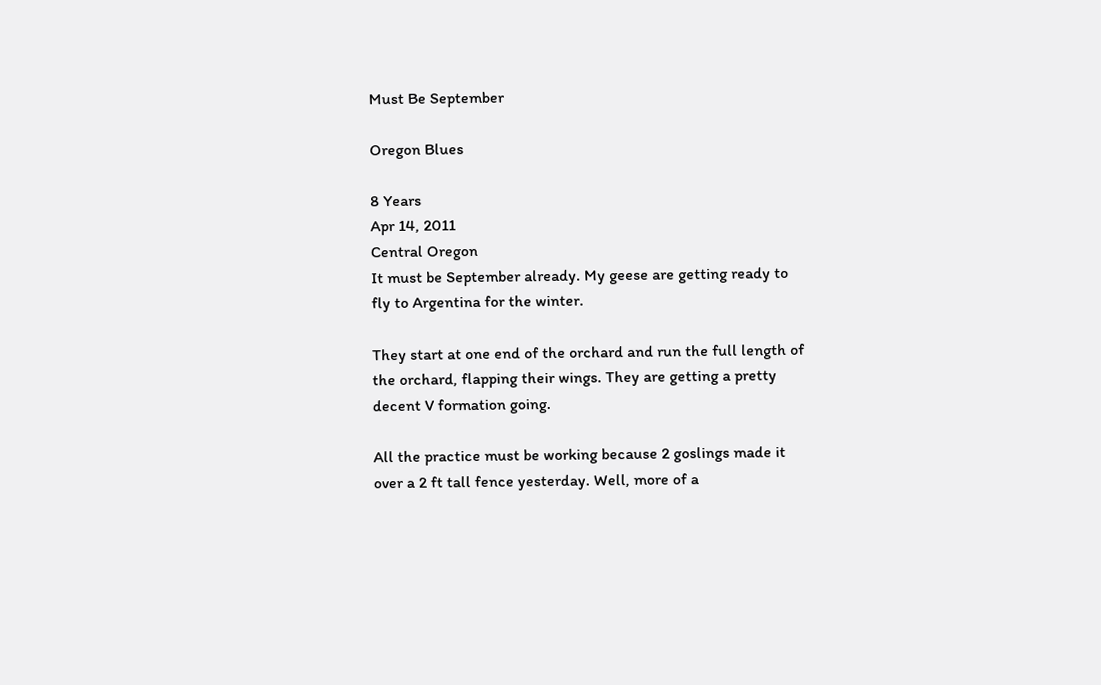Must Be September

Oregon Blues

8 Years
Apr 14, 2011
Central Oregon
It must be September already. My geese are getting ready to fly to Argentina for the winter.

They start at one end of the orchard and run the full length of the orchard, flapping their wings. They are getting a pretty decent V formation going.

All the practice must be working because 2 goslings made it over a 2 ft tall fence yesterday. Well, more of a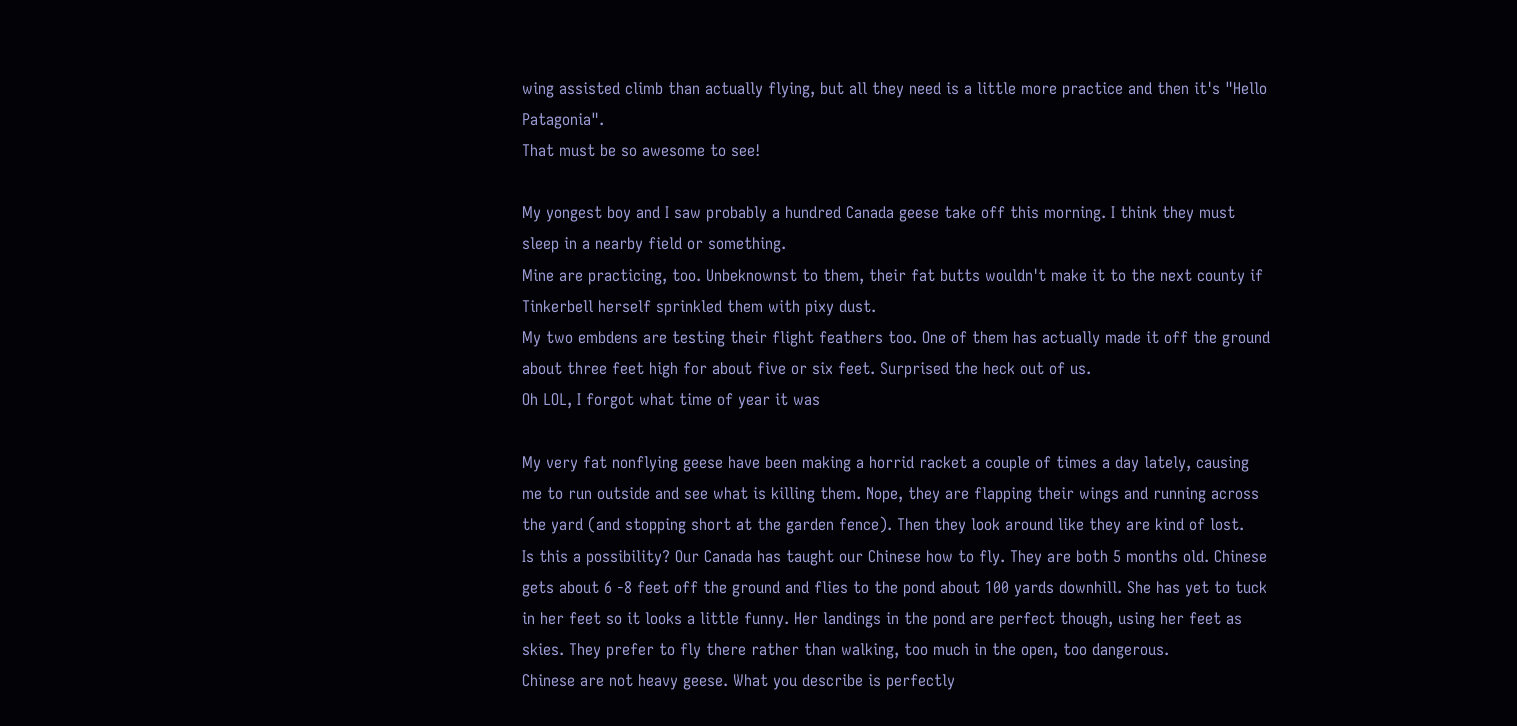wing assisted climb than actually flying, but all they need is a little more practice and then it's "Hello Patagonia".
That must be so awesome to see!

My yongest boy and I saw probably a hundred Canada geese take off this morning. I think they must sleep in a nearby field or something.
Mine are practicing, too. Unbeknownst to them, their fat butts wouldn't make it to the next county if Tinkerbell herself sprinkled them with pixy dust.
My two embdens are testing their flight feathers too. One of them has actually made it off the ground about three feet high for about five or six feet. Surprised the heck out of us.
Oh LOL, I forgot what time of year it was

My very fat nonflying geese have been making a horrid racket a couple of times a day lately, causing me to run outside and see what is killing them. Nope, they are flapping their wings and running across the yard (and stopping short at the garden fence). Then they look around like they are kind of lost.
Is this a possibility? Our Canada has taught our Chinese how to fly. They are both 5 months old. Chinese gets about 6 -8 feet off the ground and flies to the pond about 100 yards downhill. She has yet to tuck in her feet so it looks a little funny. Her landings in the pond are perfect though, using her feet as skies. They prefer to fly there rather than walking, too much in the open, too dangerous.
Chinese are not heavy geese. What you describe is perfectly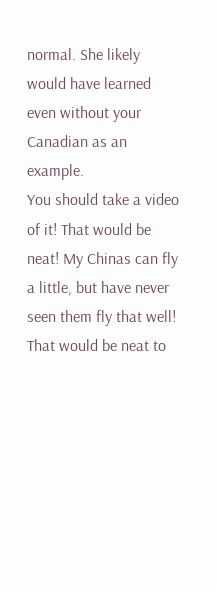normal. She likely would have learned even without your Canadian as an example.
You should take a video of it! That would be neat! My Chinas can fly a little, but have never seen them fly that well! That would be neat to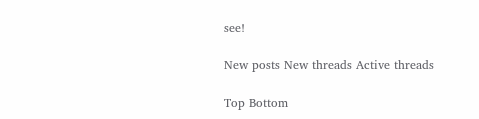see!

New posts New threads Active threads

Top Bottom